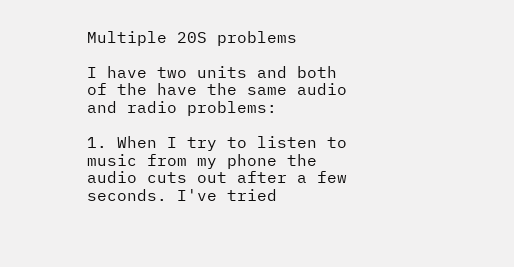Multiple 20S problems

I have two units and both of the have the same audio and radio problems:

1. When I try to listen to music from my phone the audio cuts out after a few seconds. I've tried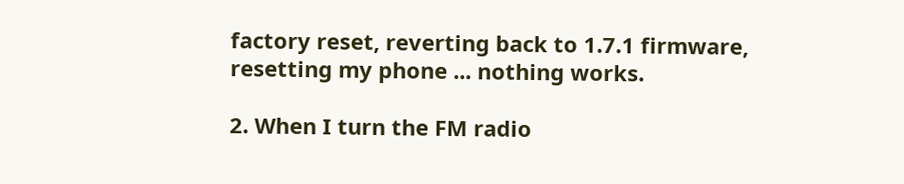factory reset, reverting back to 1.7.1 firmware, resetting my phone ... nothing works.

2. When I turn the FM radio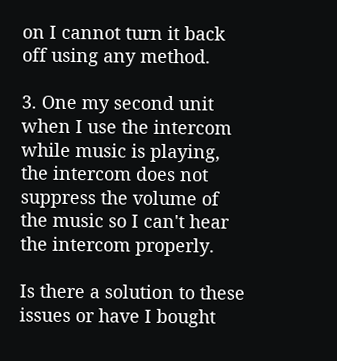on I cannot turn it back off using any method.

3. One my second unit when I use the intercom while music is playing, the intercom does not suppress the volume of the music so I can't hear the intercom properly.

Is there a solution to these issues or have I bought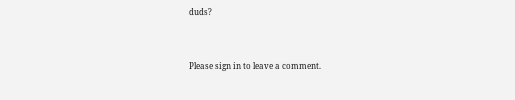duds?


Please sign in to leave a comment.